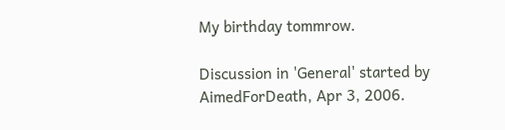My birthday tommrow.

Discussion in 'General' started by AimedForDeath, Apr 3, 2006.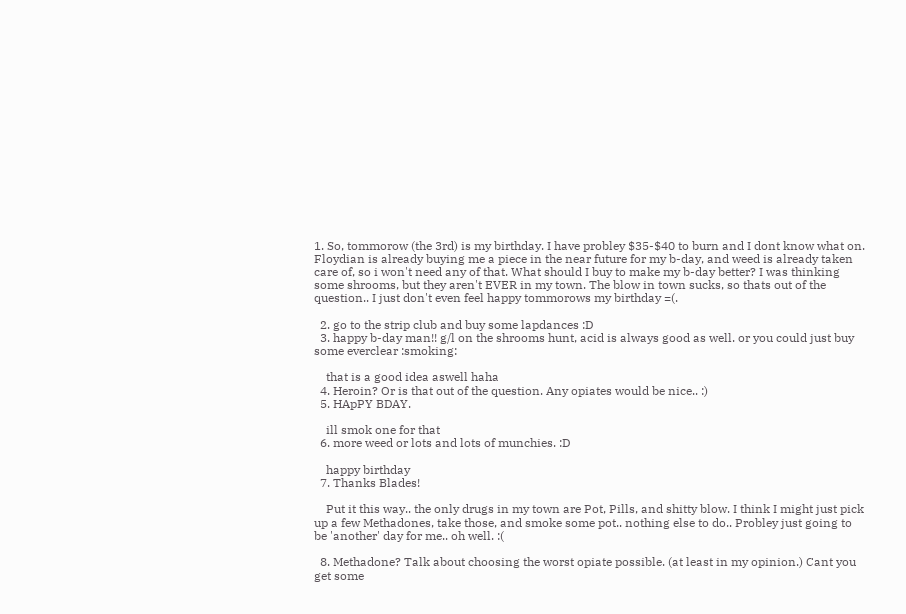1. So, tommorow (the 3rd) is my birthday. I have probley $35-$40 to burn and I dont know what on. Floydian is already buying me a piece in the near future for my b-day, and weed is already taken care of, so i won't need any of that. What should I buy to make my b-day better? I was thinking some shrooms, but they aren't EVER in my town. The blow in town sucks, so thats out of the question.. I just don't even feel happy tommorows my birthday =(.

  2. go to the strip club and buy some lapdances :D
  3. happy b-day man!! g/l on the shrooms hunt, acid is always good as well. or you could just buy some everclear :smoking:

    that is a good idea aswell haha
  4. Heroin? Or is that out of the question. Any opiates would be nice.. :)
  5. HApPY BDAY.

    ill smok one for that
  6. more weed or lots and lots of munchies. :D

    happy birthday
  7. Thanks Blades!

    Put it this way.. the only drugs in my town are Pot, Pills, and shitty blow. I think I might just pick up a few Methadones, take those, and smoke some pot.. nothing else to do.. Probley just going to be 'another' day for me.. oh well. :(

  8. Methadone? Talk about choosing the worst opiate possible. (at least in my opinion.) Cant you get some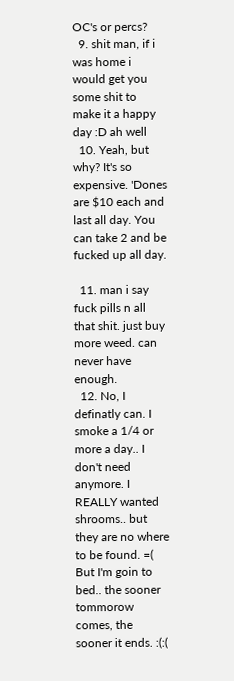OC's or percs?
  9. shit man, if i was home i would get you some shit to make it a happy day :D ah well
  10. Yeah, but why? It's so expensive. 'Dones are $10 each and last all day. You can take 2 and be fucked up all day.

  11. man i say fuck pills n all that shit. just buy more weed. can never have enough.
  12. No, I definatly can. I smoke a 1/4 or more a day.. I don't need anymore. I REALLY wanted shrooms.. but they are no where to be found. =( But I'm goin to bed.. the sooner tommorow comes, the sooner it ends. :(:(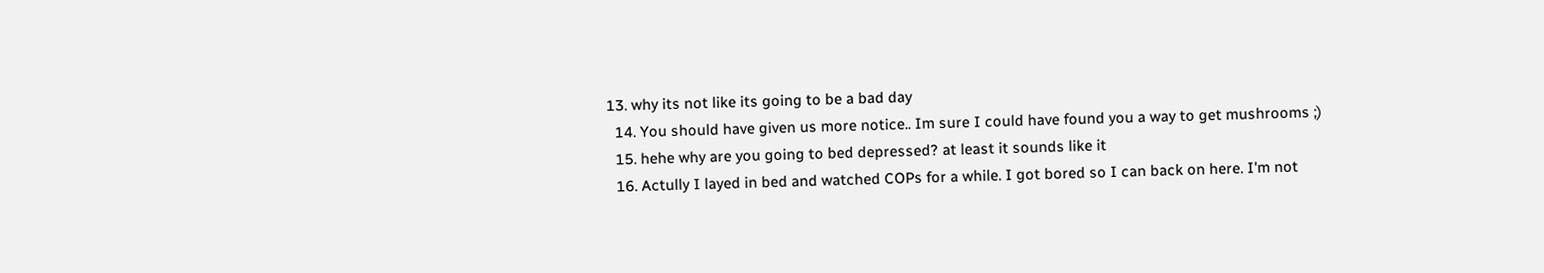13. why its not like its going to be a bad day
  14. You should have given us more notice.. Im sure I could have found you a way to get mushrooms ;)
  15. hehe why are you going to bed depressed? at least it sounds like it
  16. Actully I layed in bed and watched COPs for a while. I got bored so I can back on here. I'm not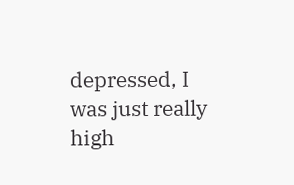depressed, I was just really high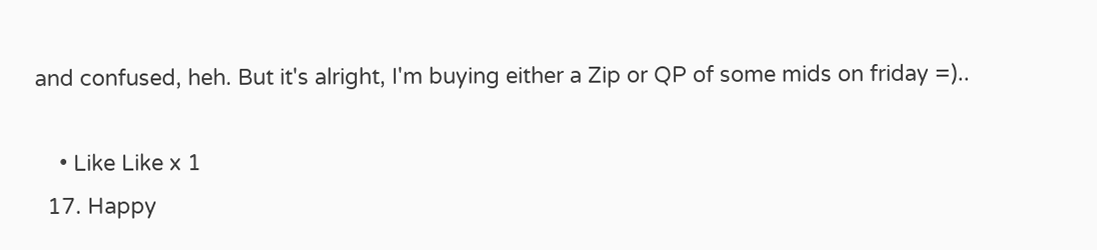and confused, heh. But it's alright, I'm buying either a Zip or QP of some mids on friday =)..

    • Like Like x 1
  17. Happy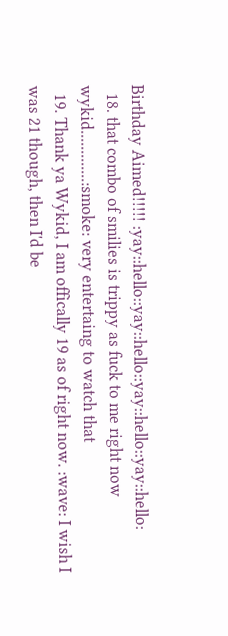Birthday Aimed!!!!! :yay::hello::yay::hello::yay::hello::yay::hello:
  18. that combo of smilies is trippy as fuck to me right now wykid.............:smoke: very entertaing to watch that
  19. Thank ya Wykid, I am offically 19 as of right now. :wave: I wish I was 21 though, then I'd be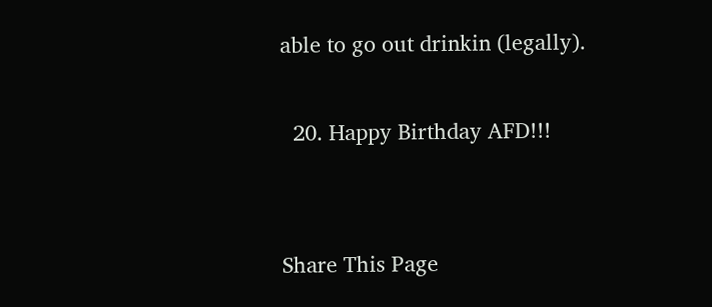able to go out drinkin (legally).

  20. Happy Birthday AFD!!!


Share This Page